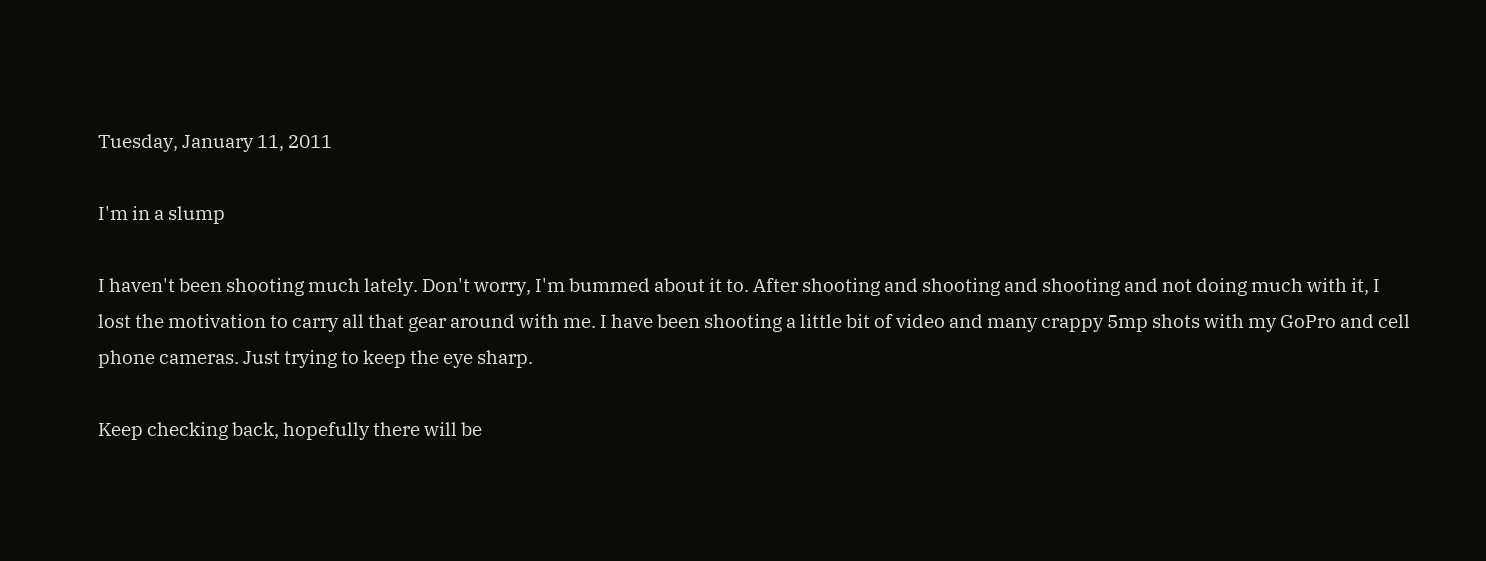Tuesday, January 11, 2011

I'm in a slump

I haven't been shooting much lately. Don't worry, I'm bummed about it to. After shooting and shooting and shooting and not doing much with it, I lost the motivation to carry all that gear around with me. I have been shooting a little bit of video and many crappy 5mp shots with my GoPro and cell phone cameras. Just trying to keep the eye sharp.

Keep checking back, hopefully there will be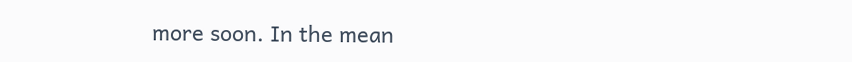more soon. In the mean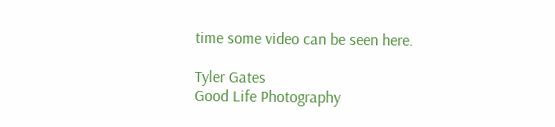time some video can be seen here.

Tyler Gates
Good Life Photography